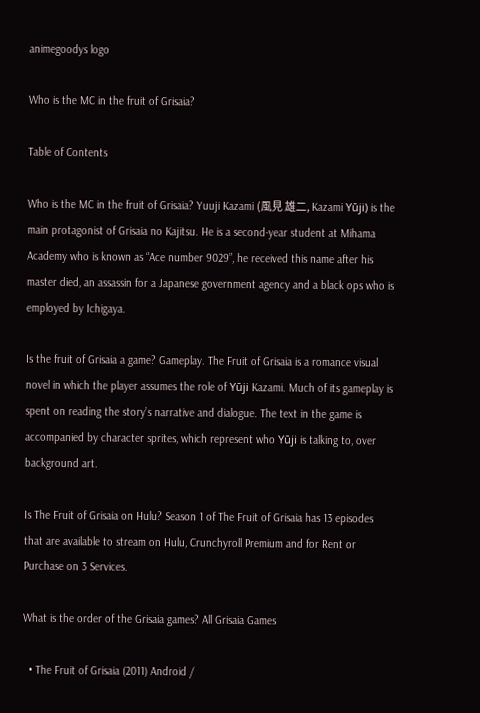animegoodys logo

Who is the MC in the fruit of Grisaia?

Table of Contents

Who is the MC in the fruit of Grisaia? Yuuji Kazami (風見 雄二, Kazami Yūji) is the main protagonist of Grisaia no Kajitsu. He is a second-year student at Mihama Academy who is known as “Ace number 9029”, he received this name after his master died, an assassin for a Japanese government agency and a black ops who is employed by Ichigaya.

Is the fruit of Grisaia a game? Gameplay. The Fruit of Grisaia is a romance visual novel in which the player assumes the role of Yūji Kazami. Much of its gameplay is spent on reading the story’s narrative and dialogue. The text in the game is accompanied by character sprites, which represent who Yūji is talking to, over background art.

Is The Fruit of Grisaia on Hulu? Season 1 of The Fruit of Grisaia has 13 episodes that are available to stream on Hulu, Crunchyroll Premium and for Rent or Purchase on 3 Services.

What is the order of the Grisaia games? All Grisaia Games

  • The Fruit of Grisaia (2011) Android /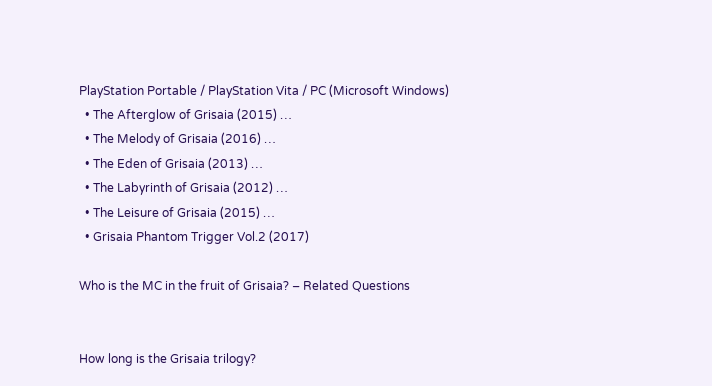PlayStation Portable / PlayStation Vita / PC (Microsoft Windows)
  • The Afterglow of Grisaia (2015) …
  • The Melody of Grisaia (2016) …
  • The Eden of Grisaia (2013) …
  • The Labyrinth of Grisaia (2012) …
  • The Leisure of Grisaia (2015) …
  • Grisaia Phantom Trigger Vol.2 (2017)

Who is the MC in the fruit of Grisaia? – Related Questions


How long is the Grisaia trilogy?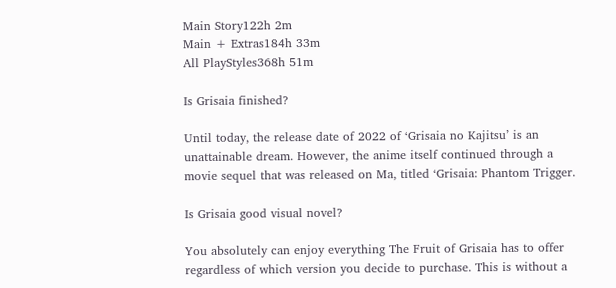Main Story122h 2m
Main + Extras184h 33m
All PlayStyles368h 51m

Is Grisaia finished?

Until today, the release date of 2022 of ‘Grisaia no Kajitsu’ is an unattainable dream. However, the anime itself continued through a movie sequel that was released on Ma, titled ‘Grisaia: Phantom Trigger.

Is Grisaia good visual novel?

You absolutely can enjoy everything The Fruit of Grisaia has to offer regardless of which version you decide to purchase. This is without a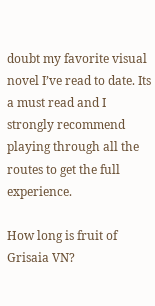doubt my favorite visual novel I’ve read to date. Its a must read and I strongly recommend playing through all the routes to get the full experience.

How long is fruit of Grisaia VN?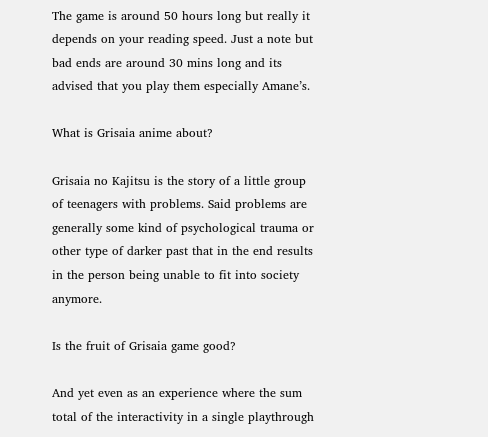The game is around 50 hours long but really it depends on your reading speed. Just a note but bad ends are around 30 mins long and its advised that you play them especially Amane’s.

What is Grisaia anime about?

Grisaia no Kajitsu is the story of a little group of teenagers with problems. Said problems are generally some kind of psychological trauma or other type of darker past that in the end results in the person being unable to fit into society anymore.

Is the fruit of Grisaia game good?

And yet even as an experience where the sum total of the interactivity in a single playthrough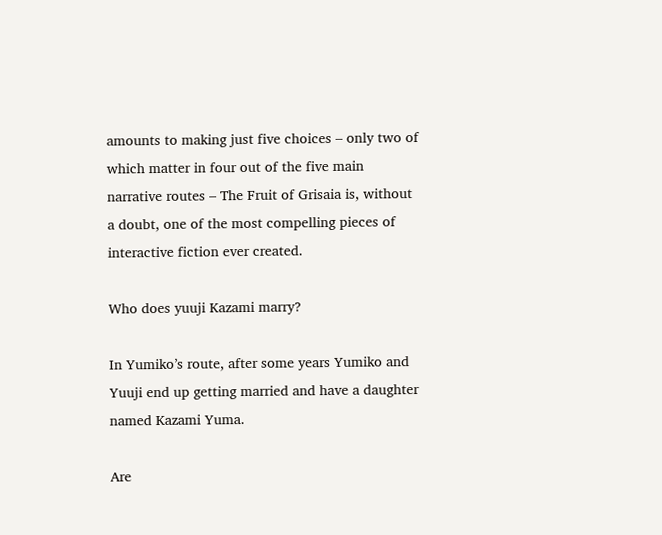amounts to making just five choices – only two of which matter in four out of the five main narrative routes – The Fruit of Grisaia is, without a doubt, one of the most compelling pieces of interactive fiction ever created.

Who does yuuji Kazami marry?

In Yumiko’s route, after some years Yumiko and Yuuji end up getting married and have a daughter named Kazami Yuma.

Are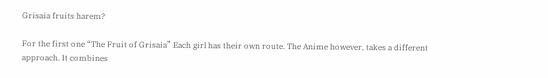Grisaia fruits harem?

For the first one “The Fruit of Grisaia” Each girl has their own route. The Anime however, takes a different approach. It combines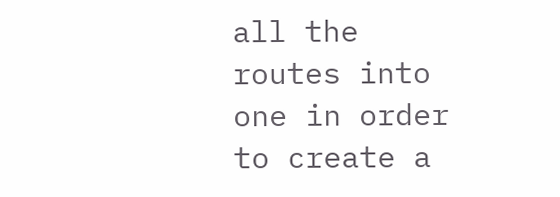all the routes into one in order to create a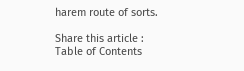harem route of sorts.

Share this article :
Table of Contents